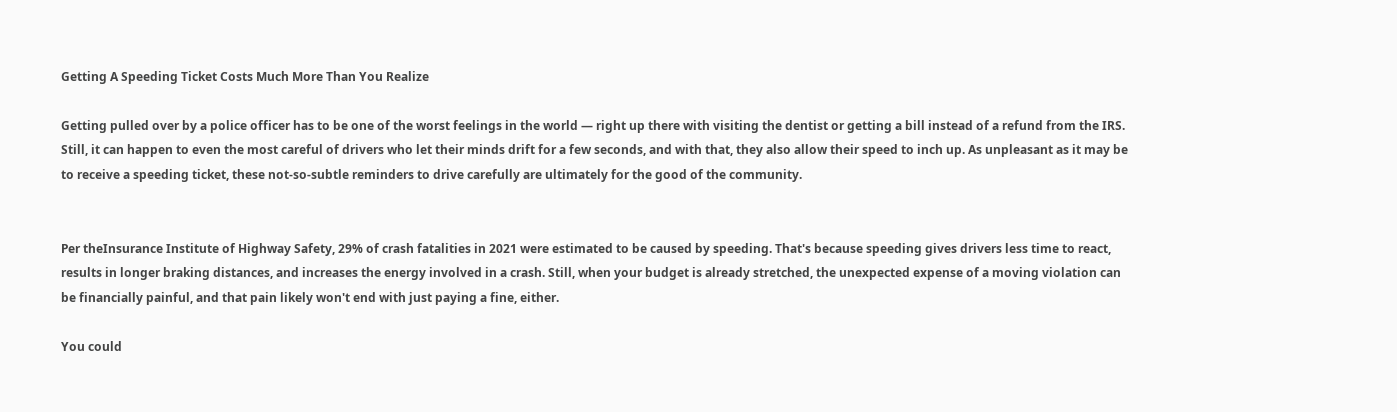Getting A Speeding Ticket Costs Much More Than You Realize

Getting pulled over by a police officer has to be one of the worst feelings in the world — right up there with visiting the dentist or getting a bill instead of a refund from the IRS. Still, it can happen to even the most careful of drivers who let their minds drift for a few seconds, and with that, they also allow their speed to inch up. As unpleasant as it may be to receive a speeding ticket, these not-so-subtle reminders to drive carefully are ultimately for the good of the community.


Per theInsurance Institute of Highway Safety, 29% of crash fatalities in 2021 were estimated to be caused by speeding. That's because speeding gives drivers less time to react, results in longer braking distances, and increases the energy involved in a crash. Still, when your budget is already stretched, the unexpected expense of a moving violation can be financially painful, and that pain likely won't end with just paying a fine, either.

You could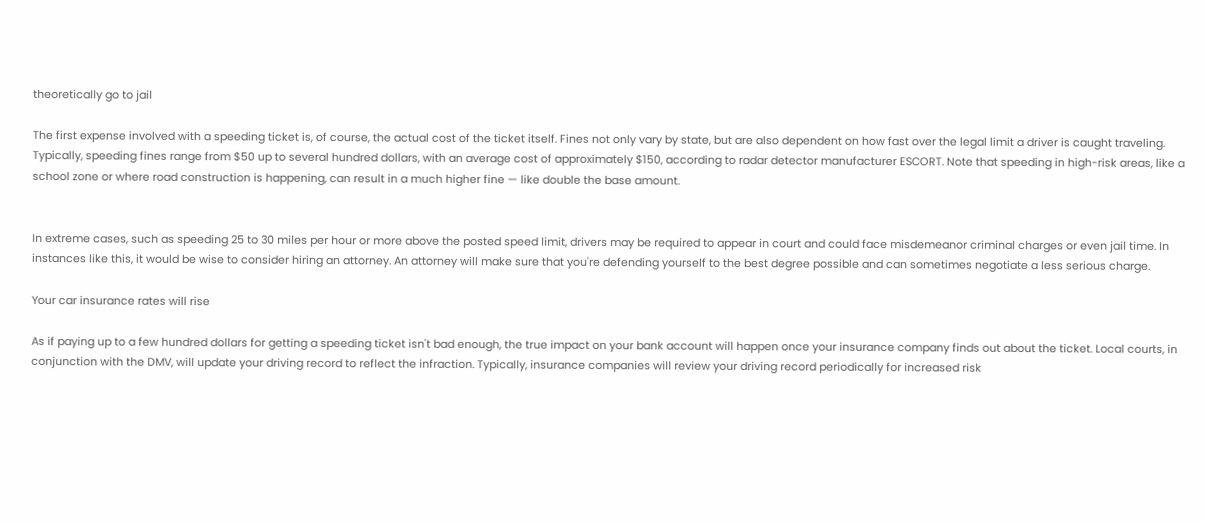theoretically go to jail

The first expense involved with a speeding ticket is, of course, the actual cost of the ticket itself. Fines not only vary by state, but are also dependent on how fast over the legal limit a driver is caught traveling. Typically, speeding fines range from $50 up to several hundred dollars, with an average cost of approximately $150, according to radar detector manufacturer ESCORT. Note that speeding in high-risk areas, like a school zone or where road construction is happening, can result in a much higher fine — like double the base amount.


In extreme cases, such as speeding 25 to 30 miles per hour or more above the posted speed limit, drivers may be required to appear in court and could face misdemeanor criminal charges or even jail time. In instances like this, it would be wise to consider hiring an attorney. An attorney will make sure that you're defending yourself to the best degree possible and can sometimes negotiate a less serious charge.

Your car insurance rates will rise

As if paying up to a few hundred dollars for getting a speeding ticket isn't bad enough, the true impact on your bank account will happen once your insurance company finds out about the ticket. Local courts, in conjunction with the DMV, will update your driving record to reflect the infraction. Typically, insurance companies will review your driving record periodically for increased risk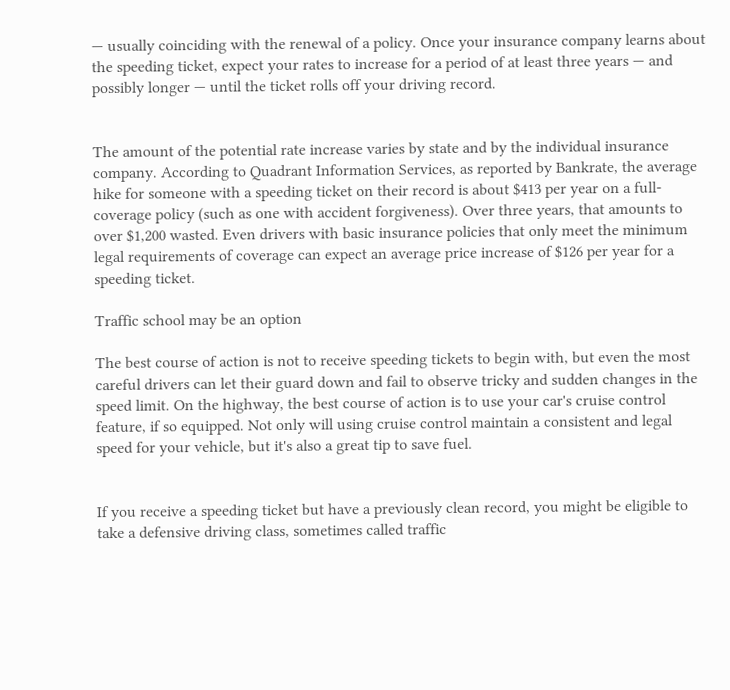— usually coinciding with the renewal of a policy. Once your insurance company learns about the speeding ticket, expect your rates to increase for a period of at least three years — and possibly longer — until the ticket rolls off your driving record.


The amount of the potential rate increase varies by state and by the individual insurance company. According to Quadrant Information Services, as reported by Bankrate, the average hike for someone with a speeding ticket on their record is about $413 per year on a full-coverage policy (such as one with accident forgiveness). Over three years, that amounts to over $1,200 wasted. Even drivers with basic insurance policies that only meet the minimum legal requirements of coverage can expect an average price increase of $126 per year for a speeding ticket.

Traffic school may be an option

The best course of action is not to receive speeding tickets to begin with, but even the most careful drivers can let their guard down and fail to observe tricky and sudden changes in the speed limit. On the highway, the best course of action is to use your car's cruise control feature, if so equipped. Not only will using cruise control maintain a consistent and legal speed for your vehicle, but it's also a great tip to save fuel.


If you receive a speeding ticket but have a previously clean record, you might be eligible to take a defensive driving class, sometimes called traffic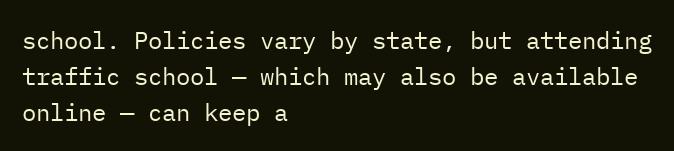school. Policies vary by state, but attending traffic school — which may also be available online — can keep a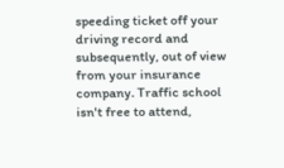speeding ticket off your driving record and subsequently, out of view from your insurance company. Traffic school isn't free to attend,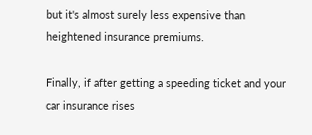but it's almost surely less expensive than heightened insurance premiums.

Finally, if after getting a speeding ticket and your car insurance rises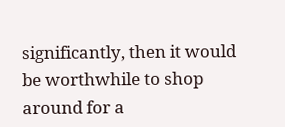significantly, then it would be worthwhile to shop around for a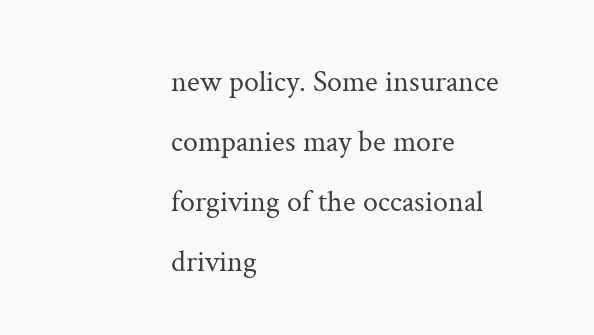new policy. Some insurance companies may be more forgiving of the occasional driving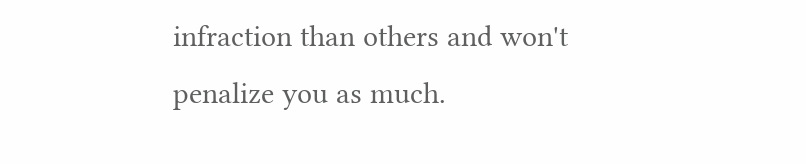infraction than others and won't penalize you as much.